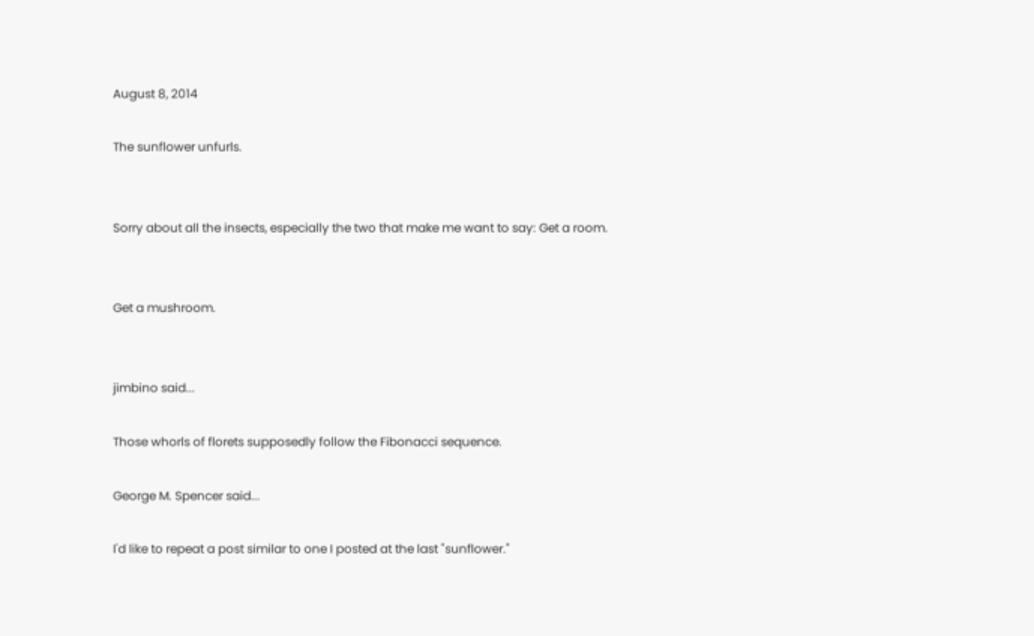August 8, 2014

The sunflower unfurls.


Sorry about all the insects, especially the two that make me want to say: Get a room.


Get a mushroom.


jimbino said...

Those whorls of florets supposedly follow the Fibonacci sequence.

George M. Spencer said...

I'd like to repeat a post similar to one I posted at the last "sunflower."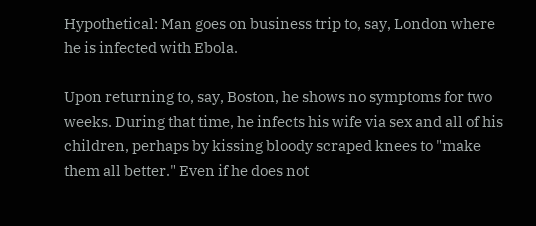Hypothetical: Man goes on business trip to, say, London where he is infected with Ebola.

Upon returning to, say, Boston, he shows no symptoms for two weeks. During that time, he infects his wife via sex and all of his children, perhaps by kissing bloody scraped knees to "make them all better." Even if he does not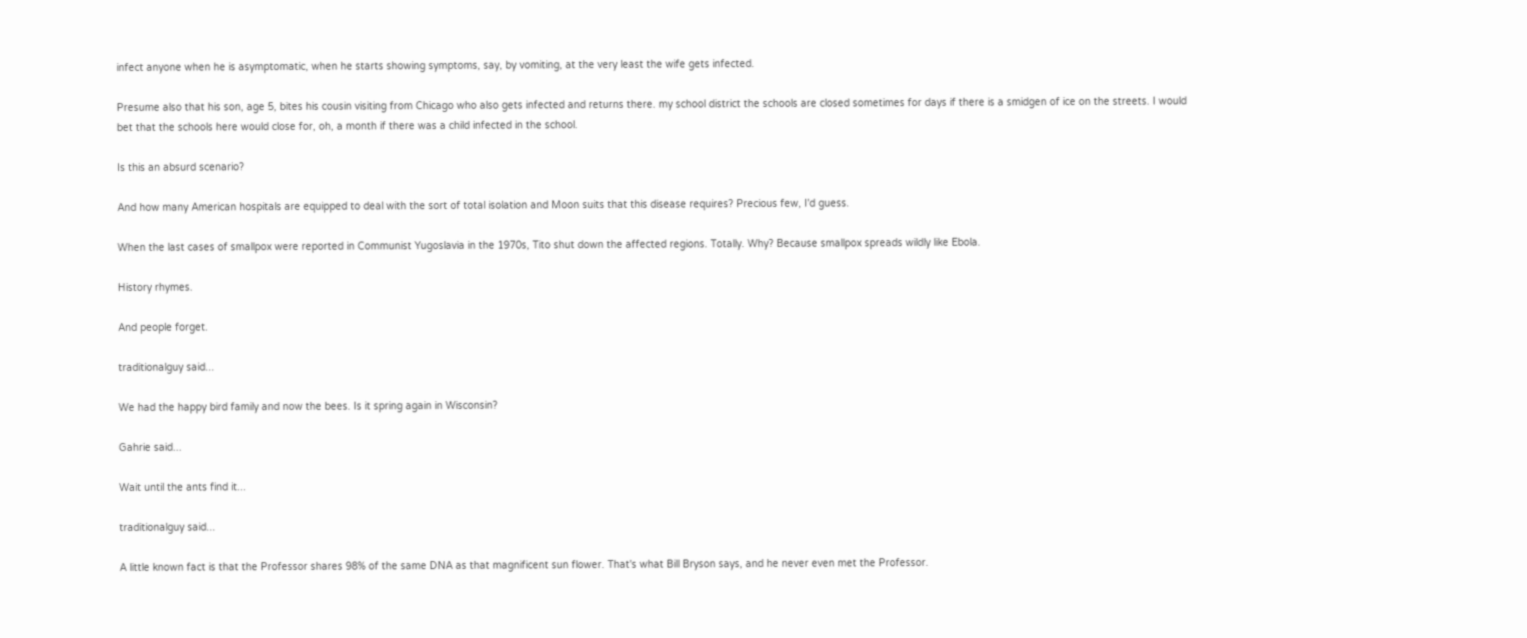infect anyone when he is asymptomatic, when he starts showing symptoms, say, by vomiting, at the very least the wife gets infected.

Presume also that his son, age 5, bites his cousin visiting from Chicago who also gets infected and returns there. my school district the schools are closed sometimes for days if there is a smidgen of ice on the streets. I would bet that the schools here would close for, oh, a month if there was a child infected in the school.

Is this an absurd scenario?

And how many American hospitals are equipped to deal with the sort of total isolation and Moon suits that this disease requires? Precious few, I'd guess.

When the last cases of smallpox were reported in Communist Yugoslavia in the 1970s, Tito shut down the affected regions. Totally. Why? Because smallpox spreads wildly like Ebola.

History rhymes.

And people forget.

traditionalguy said...

We had the happy bird family and now the bees. Is it spring again in Wisconsin?

Gahrie said...

Wait until the ants find it...

traditionalguy said...

A little known fact is that the Professor shares 98% of the same DNA as that magnificent sun flower. That's what Bill Bryson says, and he never even met the Professor.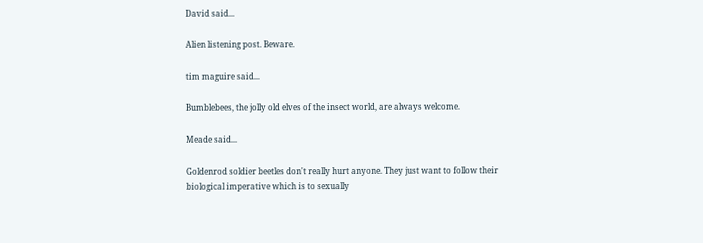David said...

Alien listening post. Beware.

tim maguire said...

Bumblebees, the jolly old elves of the insect world, are always welcome.

Meade said...

Goldenrod soldier beetles don't really hurt anyone. They just want to follow their biological imperative which is to sexually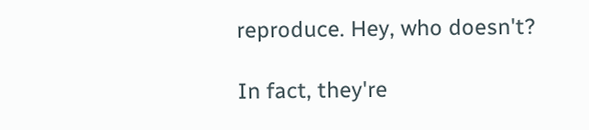reproduce. Hey, who doesn't?

In fact, they're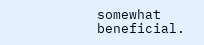somewhat beneficial.